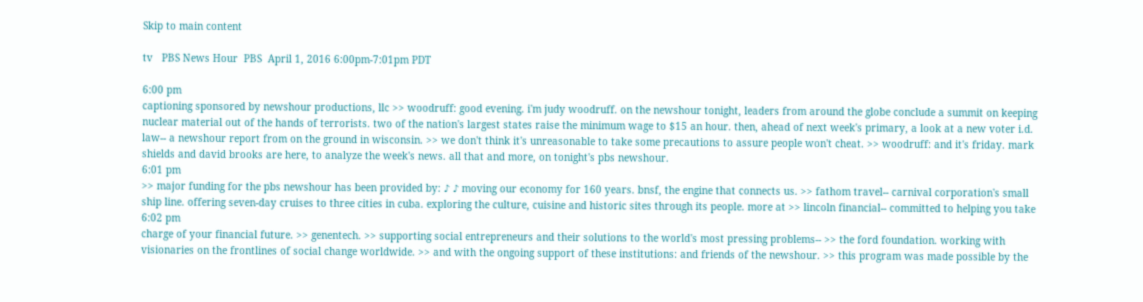Skip to main content

tv   PBS News Hour  PBS  April 1, 2016 6:00pm-7:01pm PDT

6:00 pm
captioning sponsored by newshour productions, llc >> woodruff: good evening. i'm judy woodruff. on the newshour tonight, leaders from around the globe conclude a summit on keeping nuclear material out of the hands of terrorists. two of the nation's largest states raise the minimum wage to $15 an hour. then, ahead of next week's primary, a look at a new voter i.d. law-- a newshour report from on the ground in wisconsin. >> we don't think it's unreasonable to take some precautions to assure people won't cheat. >> woodruff: and it's friday. mark shields and david brooks are here, to analyze the week's news. all that and more, on tonight's pbs newshour.
6:01 pm
>> major funding for the pbs newshour has been provided by: ♪ ♪ moving our economy for 160 years. bnsf, the engine that connects us. >> fathom travel-- carnival corporation's small ship line. offering seven-day cruises to three cities in cuba. exploring the culture, cuisine and historic sites through its people. more at >> lincoln financial-- committed to helping you take
6:02 pm
charge of your financial future. >> genentech. >> supporting social entrepreneurs and their solutions to the world's most pressing problems-- >> the ford foundation. working with visionaries on the frontlines of social change worldwide. >> and with the ongoing support of these institutions: and friends of the newshour. >> this program was made possible by the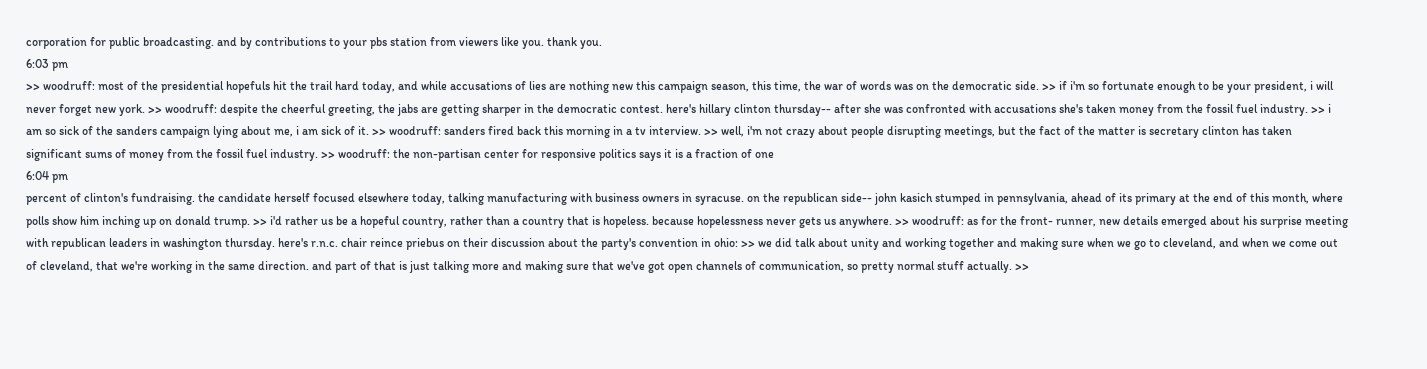corporation for public broadcasting. and by contributions to your pbs station from viewers like you. thank you.
6:03 pm
>> woodruff: most of the presidential hopefuls hit the trail hard today, and while accusations of lies are nothing new this campaign season, this time, the war of words was on the democratic side. >> if i'm so fortunate enough to be your president, i will never forget new york. >> woodruff: despite the cheerful greeting, the jabs are getting sharper in the democratic contest. here's hillary clinton thursday-- after she was confronted with accusations she's taken money from the fossil fuel industry. >> i am so sick of the sanders campaign lying about me, i am sick of it. >> woodruff: sanders fired back this morning in a tv interview. >> well, i'm not crazy about people disrupting meetings, but the fact of the matter is secretary clinton has taken significant sums of money from the fossil fuel industry. >> woodruff: the non-partisan center for responsive politics says it is a fraction of one
6:04 pm
percent of clinton's fundraising. the candidate herself focused elsewhere today, talking manufacturing with business owners in syracuse. on the republican side-- john kasich stumped in pennsylvania, ahead of its primary at the end of this month, where polls show him inching up on donald trump. >> i'd rather us be a hopeful country, rather than a country that is hopeless. because hopelessness never gets us anywhere. >> woodruff: as for the front- runner, new details emerged about his surprise meeting with republican leaders in washington thursday. here's r.n.c. chair reince priebus on their discussion about the party's convention in ohio: >> we did talk about unity and working together and making sure when we go to cleveland, and when we come out of cleveland, that we're working in the same direction. and part of that is just talking more and making sure that we've got open channels of communication, so pretty normal stuff actually. >>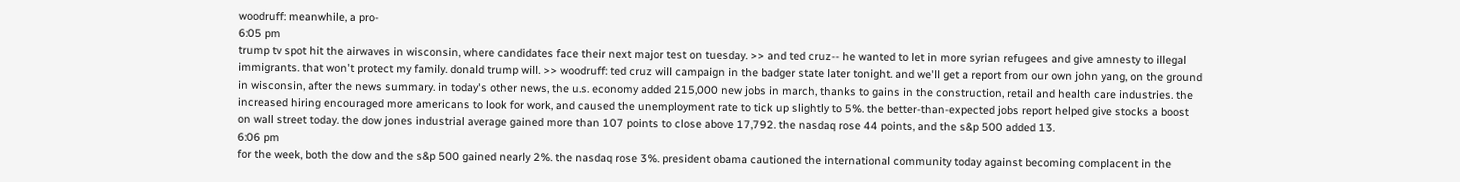woodruff: meanwhile, a pro-
6:05 pm
trump tv spot hit the airwaves in wisconsin, where candidates face their next major test on tuesday. >> and ted cruz-- he wanted to let in more syrian refugees and give amnesty to illegal immigrants. that won't protect my family. donald trump will. >> woodruff: ted cruz will campaign in the badger state later tonight. and we'll get a report from our own john yang, on the ground in wisconsin, after the news summary. in today's other news, the u.s. economy added 215,000 new jobs in march, thanks to gains in the construction, retail and health care industries. the increased hiring encouraged more americans to look for work, and caused the unemployment rate to tick up slightly to 5%. the better-than-expected jobs report helped give stocks a boost on wall street today. the dow jones industrial average gained more than 107 points to close above 17,792. the nasdaq rose 44 points, and the s&p 500 added 13.
6:06 pm
for the week, both the dow and the s&p 500 gained nearly 2%. the nasdaq rose 3%. president obama cautioned the international community today against becoming complacent in the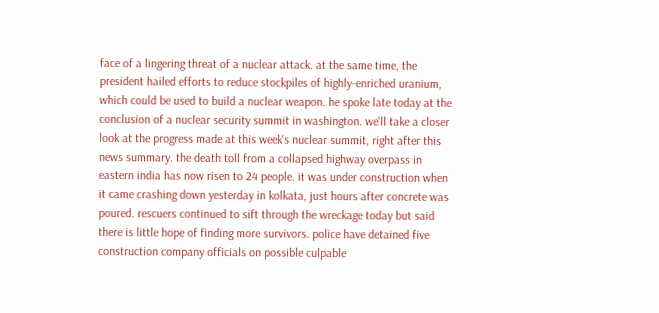face of a lingering threat of a nuclear attack. at the same time, the president hailed efforts to reduce stockpiles of highly-enriched uranium, which could be used to build a nuclear weapon. he spoke late today at the conclusion of a nuclear security summit in washington. we'll take a closer look at the progress made at this week's nuclear summit, right after this news summary. the death toll from a collapsed highway overpass in eastern india has now risen to 24 people. it was under construction when it came crashing down yesterday in kolkata, just hours after concrete was poured. rescuers continued to sift through the wreckage today but said there is little hope of finding more survivors. police have detained five construction company officials on possible culpable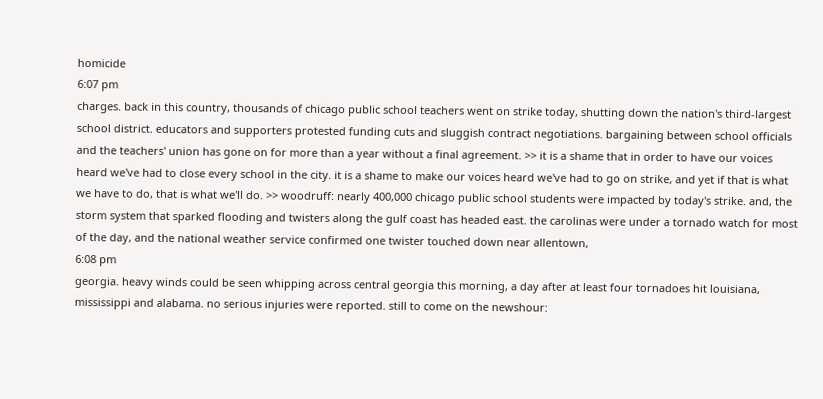homicide
6:07 pm
charges. back in this country, thousands of chicago public school teachers went on strike today, shutting down the nation's third-largest school district. educators and supporters protested funding cuts and sluggish contract negotiations. bargaining between school officials and the teachers' union has gone on for more than a year without a final agreement. >> it is a shame that in order to have our voices heard we've had to close every school in the city. it is a shame to make our voices heard we've had to go on strike, and yet if that is what we have to do, that is what we'll do. >> woodruff: nearly 400,000 chicago public school students were impacted by today's strike. and, the storm system that sparked flooding and twisters along the gulf coast has headed east. the carolinas were under a tornado watch for most of the day, and the national weather service confirmed one twister touched down near allentown,
6:08 pm
georgia. heavy winds could be seen whipping across central georgia this morning, a day after at least four tornadoes hit louisiana, mississippi and alabama. no serious injuries were reported. still to come on the newshour: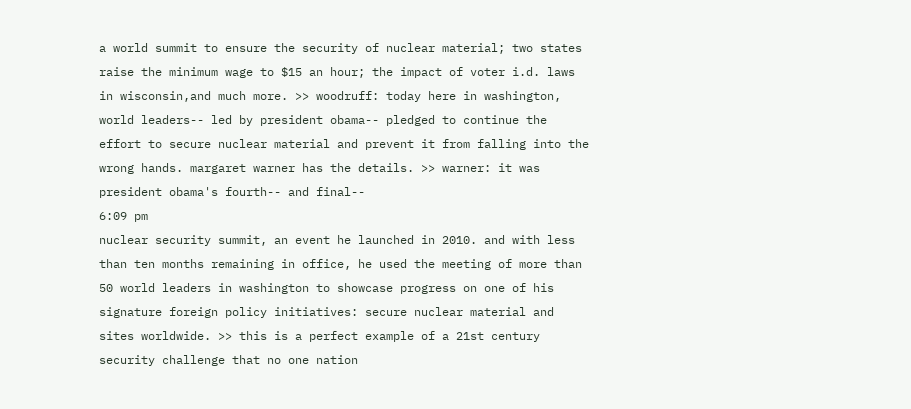a world summit to ensure the security of nuclear material; two states raise the minimum wage to $15 an hour; the impact of voter i.d. laws in wisconsin,and much more. >> woodruff: today here in washington, world leaders-- led by president obama-- pledged to continue the effort to secure nuclear material and prevent it from falling into the wrong hands. margaret warner has the details. >> warner: it was president obama's fourth-- and final--
6:09 pm
nuclear security summit, an event he launched in 2010. and with less than ten months remaining in office, he used the meeting of more than 50 world leaders in washington to showcase progress on one of his signature foreign policy initiatives: secure nuclear material and sites worldwide. >> this is a perfect example of a 21st century security challenge that no one nation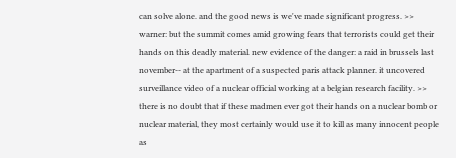can solve alone. and the good news is we've made significant progress. >> warner: but the summit comes amid growing fears that terrorists could get their hands on this deadly material. new evidence of the danger: a raid in brussels last november-- at the apartment of a suspected paris attack planner. it uncovered surveillance video of a nuclear official working at a belgian research facility. >> there is no doubt that if these madmen ever got their hands on a nuclear bomb or nuclear material, they most certainly would use it to kill as many innocent people as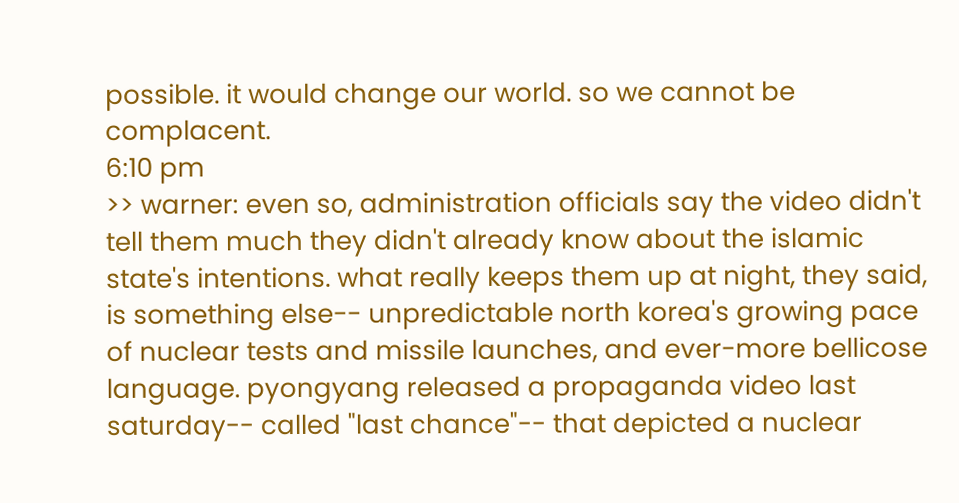possible. it would change our world. so we cannot be complacent.
6:10 pm
>> warner: even so, administration officials say the video didn't tell them much they didn't already know about the islamic state's intentions. what really keeps them up at night, they said, is something else-- unpredictable north korea's growing pace of nuclear tests and missile launches, and ever-more bellicose language. pyongyang released a propaganda video last saturday-- called "last chance"-- that depicted a nuclear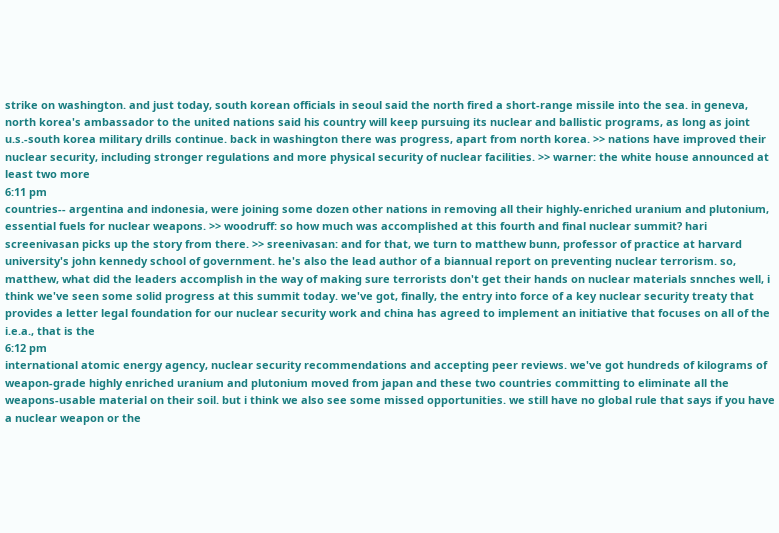strike on washington. and just today, south korean officials in seoul said the north fired a short-range missile into the sea. in geneva, north korea's ambassador to the united nations said his country will keep pursuing its nuclear and ballistic programs, as long as joint u.s.-south korea military drills continue. back in washington there was progress, apart from north korea. >> nations have improved their nuclear security, including stronger regulations and more physical security of nuclear facilities. >> warner: the white house announced at least two more
6:11 pm
countries-- argentina and indonesia, were joining some dozen other nations in removing all their highly-enriched uranium and plutonium, essential fuels for nuclear weapons. >> woodruff: so how much was accomplished at this fourth and final nuclear summit? hari screenivasan picks up the story from there. >> sreenivasan: and for that, we turn to matthew bunn, professor of practice at harvard university's john kennedy school of government. he's also the lead author of a biannual report on preventing nuclear terrorism. so, matthew, what did the leaders accomplish in the way of making sure terrorists don't get their hands on nuclear materials snnches well, i think we've seen some solid progress at this summit today. we've got, finally, the entry into force of a key nuclear security treaty that provides a letter legal foundation for our nuclear security work and china has agreed to implement an initiative that focuses on all of the i.e.a., that is the
6:12 pm
international atomic energy agency, nuclear security recommendations and accepting peer reviews. we've got hundreds of kilograms of weapon-grade highly enriched uranium and plutonium moved from japan and these two countries committing to eliminate all the weapons-usable material on their soil. but i think we also see some missed opportunities. we still have no global rule that says if you have a nuclear weapon or the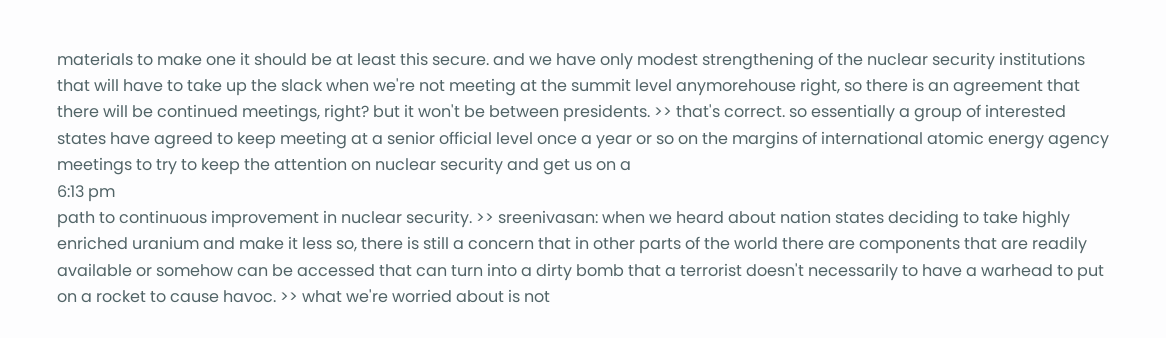materials to make one it should be at least this secure. and we have only modest strengthening of the nuclear security institutions that will have to take up the slack when we're not meeting at the summit level anymorehouse right, so there is an agreement that there will be continued meetings, right? but it won't be between presidents. >> that's correct. so essentially a group of interested states have agreed to keep meeting at a senior official level once a year or so on the margins of international atomic energy agency meetings to try to keep the attention on nuclear security and get us on a
6:13 pm
path to continuous improvement in nuclear security. >> sreenivasan: when we heard about nation states deciding to take highly enriched uranium and make it less so, there is still a concern that in other parts of the world there are components that are readily available or somehow can be accessed that can turn into a dirty bomb that a terrorist doesn't necessarily to have a warhead to put on a rocket to cause havoc. >> what we're worried about is not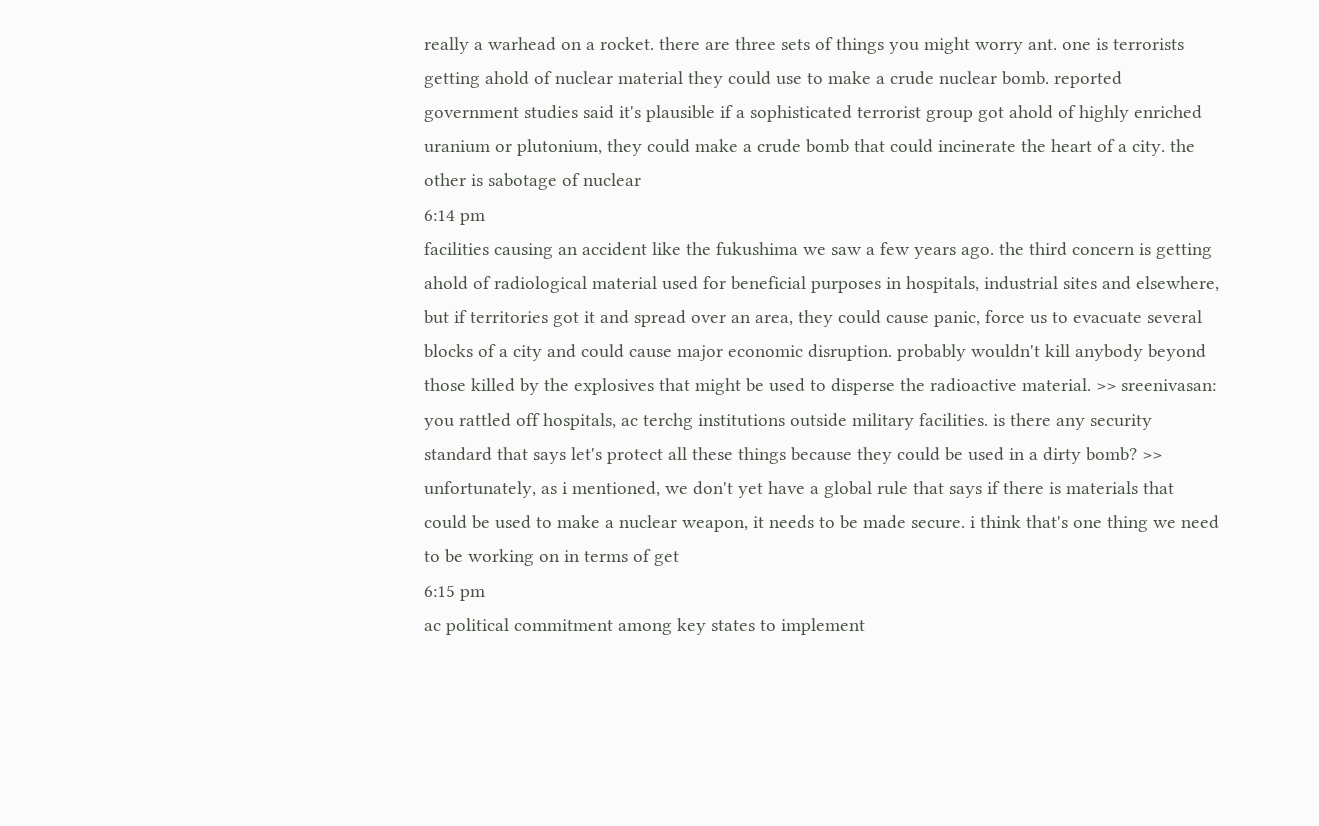really a warhead on a rocket. there are three sets of things you might worry ant. one is terrorists getting ahold of nuclear material they could use to make a crude nuclear bomb. reported government studies said it's plausible if a sophisticated terrorist group got ahold of highly enriched uranium or plutonium, they could make a crude bomb that could incinerate the heart of a city. the other is sabotage of nuclear
6:14 pm
facilities causing an accident like the fukushima we saw a few years ago. the third concern is getting ahold of radiological material used for beneficial purposes in hospitals, industrial sites and elsewhere, but if territories got it and spread over an area, they could cause panic, force us to evacuate several blocks of a city and could cause major economic disruption. probably wouldn't kill anybody beyond those killed by the explosives that might be used to disperse the radioactive material. >> sreenivasan: you rattled off hospitals, ac terchg institutions outside military facilities. is there any security standard that says let's protect all these things because they could be used in a dirty bomb? >> unfortunately, as i mentioned, we don't yet have a global rule that says if there is materials that could be used to make a nuclear weapon, it needs to be made secure. i think that's one thing we need to be working on in terms of get
6:15 pm
ac political commitment among key states to implement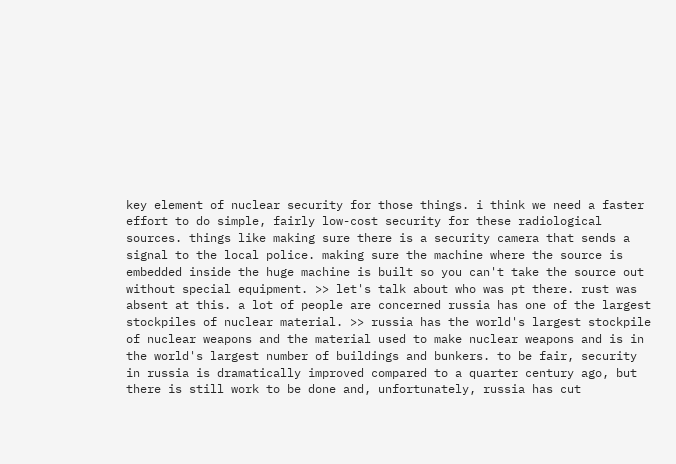key element of nuclear security for those things. i think we need a faster effort to do simple, fairly low-cost security for these radiological sources. things like making sure there is a security camera that sends a signal to the local police. making sure the machine where the source is embedded inside the huge machine is built so you can't take the source out without special equipment. >> let's talk about who was pt there. rust was absent at this. a lot of people are concerned russia has one of the largest stockpiles of nuclear material. >> russia has the world's largest stockpile of nuclear weapons and the material used to make nuclear weapons and is in the world's largest number of buildings and bunkers. to be fair, security in russia is dramatically improved compared to a quarter century ago, but there is still work to be done and, unfortunately, russia has cut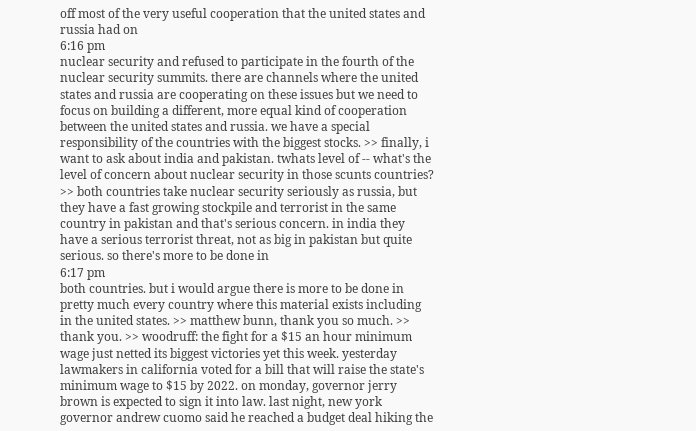off most of the very useful cooperation that the united states and russia had on
6:16 pm
nuclear security and refused to participate in the fourth of the nuclear security summits. there are channels where the united states and russia are cooperating on these issues but we need to focus on building a different, more equal kind of cooperation between the united states and russia. we have a special responsibility of the countries with the biggest stocks. >> finally, i want to ask about india and pakistan. twhats level of -- what's the level of concern about nuclear security in those scunts countries? >> both countries take nuclear security seriously as russia, but they have a fast growing stockpile and terrorist in the same country in pakistan and that's serious concern. in india they have a serious terrorist threat, not as big in pakistan but quite serious. so there's more to be done in
6:17 pm
both countries. but i would argue there is more to be done in pretty much every country where this material exists including in the united states. >> matthew bunn, thank you so much. >> thank you. >> woodruff: the fight for a $15 an hour minimum wage just netted its biggest victories yet this week. yesterday lawmakers in california voted for a bill that will raise the state's minimum wage to $15 by 2022. on monday, governor jerry brown is expected to sign it into law. last night, new york governor andrew cuomo said he reached a budget deal hiking the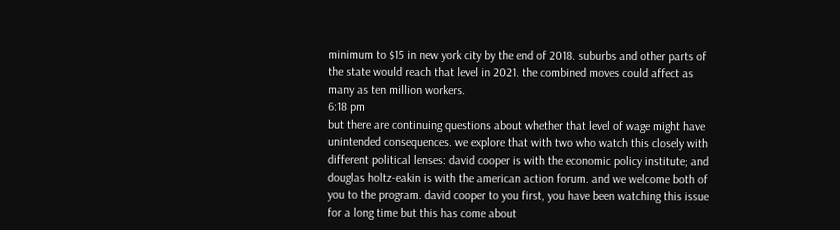minimum to $15 in new york city by the end of 2018. suburbs and other parts of the state would reach that level in 2021. the combined moves could affect as many as ten million workers.
6:18 pm
but there are continuing questions about whether that level of wage might have unintended consequences. we explore that with two who watch this closely with different political lenses: david cooper is with the economic policy institute; and douglas holtz-eakin is with the american action forum. and we welcome both of you to the program. david cooper to you first, you have been watching this issue for a long time but this has come about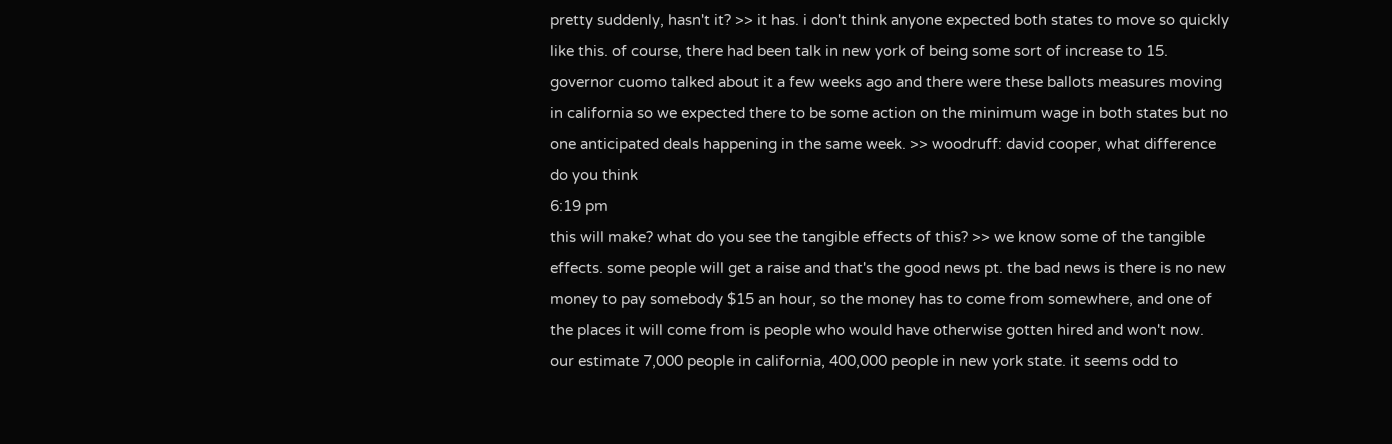pretty suddenly, hasn't it? >> it has. i don't think anyone expected both states to move so quickly like this. of course, there had been talk in new york of being some sort of increase to 15. governor cuomo talked about it a few weeks ago and there were these ballots measures moving in california so we expected there to be some action on the minimum wage in both states but no one anticipated deals happening in the same week. >> woodruff: david cooper, what difference do you think
6:19 pm
this will make? what do you see the tangible effects of this? >> we know some of the tangible effects. some people will get a raise and that's the good news pt. the bad news is there is no new money to pay somebody $15 an hour, so the money has to come from somewhere, and one of the places it will come from is people who would have otherwise gotten hired and won't now. our estimate 7,000 people in california, 400,000 people in new york state. it seems odd to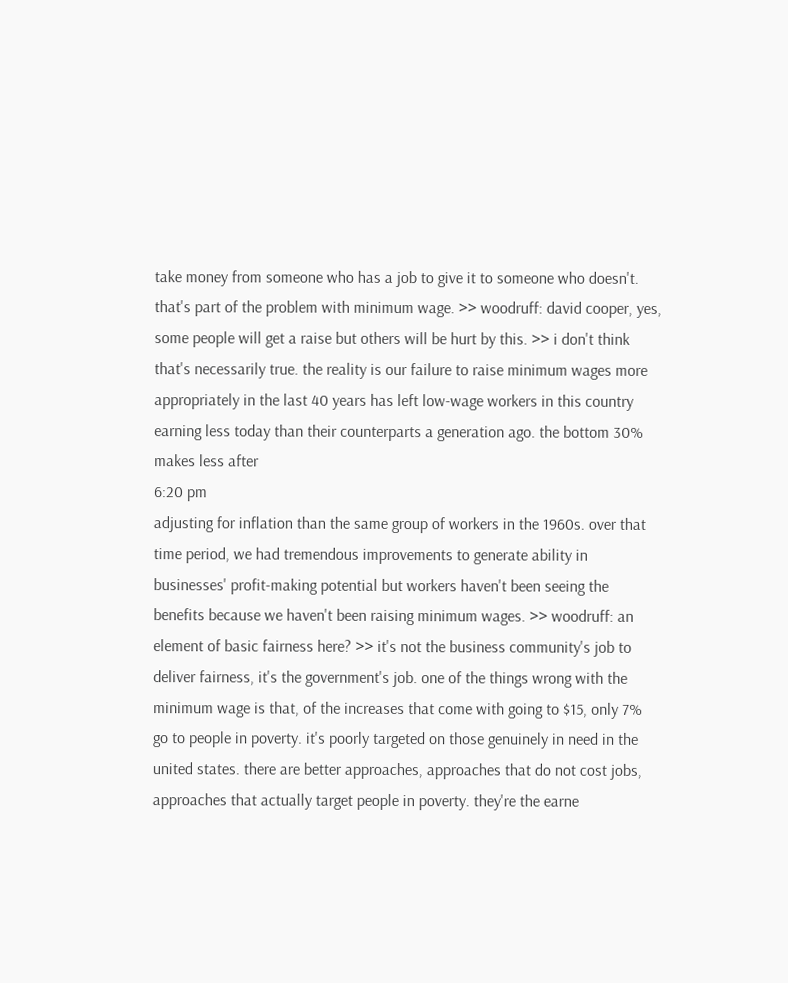take money from someone who has a job to give it to someone who doesn't. that's part of the problem with minimum wage. >> woodruff: david cooper, yes, some people will get a raise but others will be hurt by this. >> i don't think that's necessarily true. the reality is our failure to raise minimum wages more appropriately in the last 40 years has left low-wage workers in this country earning less today than their counterparts a generation ago. the bottom 30% makes less after
6:20 pm
adjusting for inflation than the same group of workers in the 1960s. over that time period, we had tremendous improvements to generate ability in businesses' profit-making potential but workers haven't been seeing the benefits because we haven't been raising minimum wages. >> woodruff: an element of basic fairness here? >> it's not the business community's job to deliver fairness, it's the government's job. one of the things wrong with the minimum wage is that, of the increases that come with going to $15, only 7% go to people in poverty. it's poorly targeted on those genuinely in need in the united states. there are better approaches, approaches that do not cost jobs, approaches that actually target people in poverty. they're the earne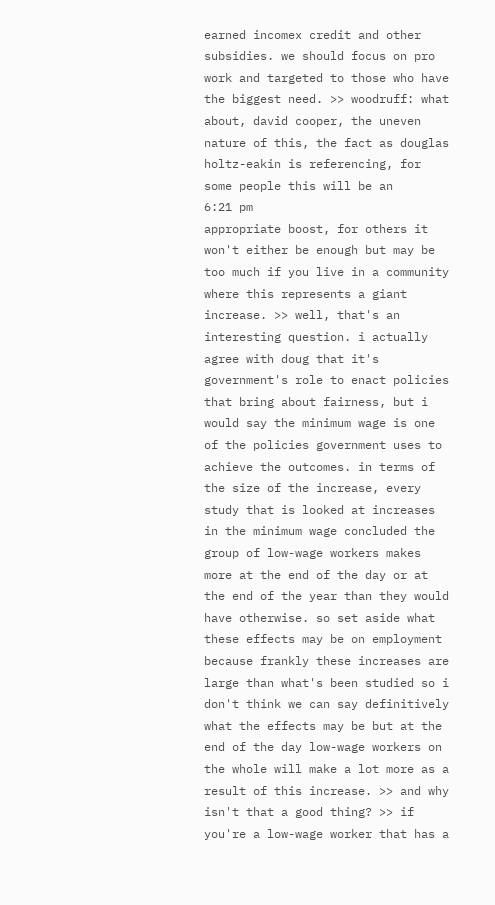earned incomex credit and other subsidies. we should focus on pro work and targeted to those who have the biggest need. >> woodruff: what about, david cooper, the uneven nature of this, the fact as douglas holtz-eakin is referencing, for some people this will be an
6:21 pm
appropriate boost, for others it won't either be enough but may be too much if you live in a community where this represents a giant increase. >> well, that's an interesting question. i actually agree with doug that it's government's role to enact policies that bring about fairness, but i would say the minimum wage is one of the policies government uses to achieve the outcomes. in terms of the size of the increase, every study that is looked at increases in the minimum wage concluded the group of low-wage workers makes more at the end of the day or at the end of the year than they would have otherwise. so set aside what these effects may be on employment because frankly these increases are large than what's been studied so i don't think we can say definitively what the effects may be but at the end of the day low-wage workers on the whole will make a lot more as a result of this increase. >> and why isn't that a good thing? >> if you're a low-wage worker that has a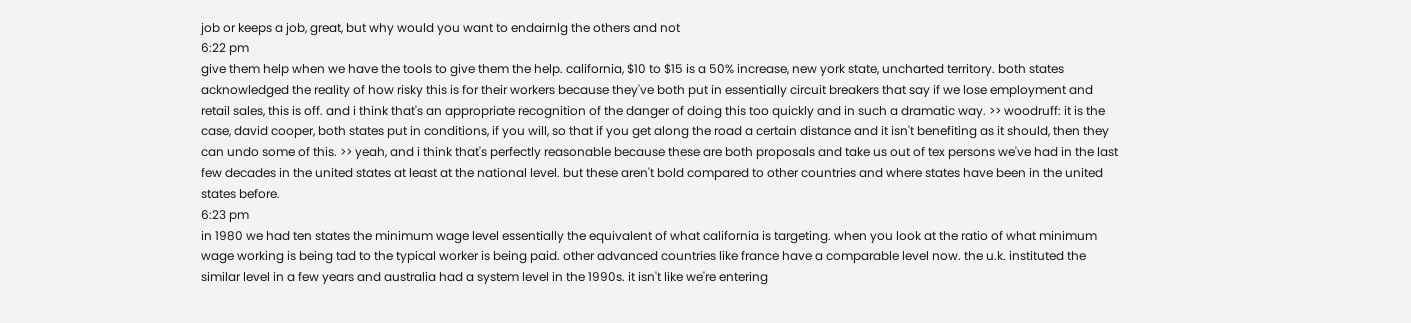job or keeps a job, great, but why would you want to endairnlg the others and not
6:22 pm
give them help when we have the tools to give them the help. california, $10 to $15 is a 50% increase, new york state, uncharted territory. both states acknowledged the reality of how risky this is for their workers because they've both put in essentially circuit breakers that say if we lose employment and retail sales, this is off. and i think that's an appropriate recognition of the danger of doing this too quickly and in such a dramatic way. >> woodruff: it is the case, david cooper, both states put in conditions, if you will, so that if you get along the road a certain distance and it isn't benefiting as it should, then they can undo some of this. >> yeah, and i think that's perfectly reasonable because these are both proposals and take us out of tex persons we've had in the last few decades in the united states at least at the national level. but these aren't bold compared to other countries and where states have been in the united states before.
6:23 pm
in 1980 we had ten states the minimum wage level essentially the equivalent of what california is targeting. when you look at the ratio of what minimum wage working is being tad to the typical worker is being paid. other advanced countries like france have a comparable level now. the u.k. instituted the similar level in a few years and australia had a system level in the 1990s. it isn't like we're entering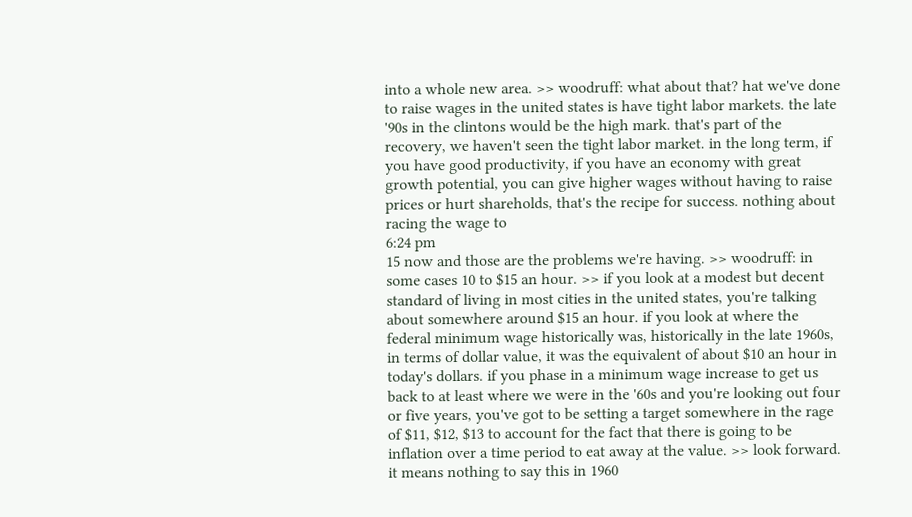into a whole new area. >> woodruff: what about that? hat we've done to raise wages in the united states is have tight labor markets. the late '90s in the clintons would be the high mark. that's part of the recovery, we haven't seen the tight labor market. in the long term, if you have good productivity, if you have an economy with great growth potential, you can give higher wages without having to raise prices or hurt shareholds, that's the recipe for success. nothing about racing the wage to
6:24 pm
15 now and those are the problems we're having. >> woodruff: in some cases 10 to $15 an hour. >> if you look at a modest but decent standard of living in most cities in the united states, you're talking about somewhere around $15 an hour. if you look at where the federal minimum wage historically was, historically in the late 1960s, in terms of dollar value, it was the equivalent of about $10 an hour in today's dollars. if you phase in a minimum wage increase to get us back to at least where we were in the '60s and you're looking out four or five years, you've got to be setting a target somewhere in the rage of $11, $12, $13 to account for the fact that there is going to be inflation over a time period to eat away at the value. >> look forward. it means nothing to say this in 1960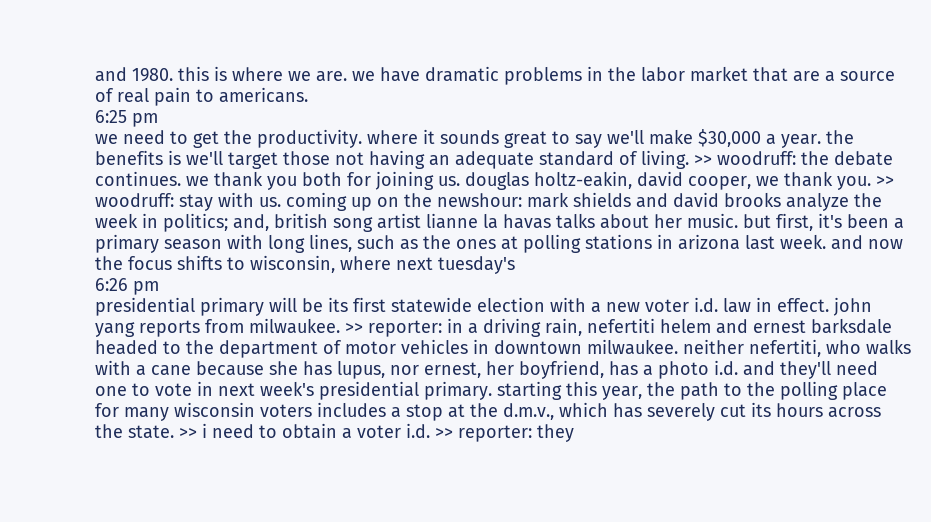and 1980. this is where we are. we have dramatic problems in the labor market that are a source of real pain to americans.
6:25 pm
we need to get the productivity. where it sounds great to say we'll make $30,000 a year. the benefits is we'll target those not having an adequate standard of living. >> woodruff: the debate continues. we thank you both for joining us. douglas holtz-eakin, david cooper, we thank you. >> woodruff: stay with us. coming up on the newshour: mark shields and david brooks analyze the week in politics; and, british song artist lianne la havas talks about her music. but first, it's been a primary season with long lines, such as the ones at polling stations in arizona last week. and now the focus shifts to wisconsin, where next tuesday's
6:26 pm
presidential primary will be its first statewide election with a new voter i.d. law in effect. john yang reports from milwaukee. >> reporter: in a driving rain, nefertiti helem and ernest barksdale headed to the department of motor vehicles in downtown milwaukee. neither nefertiti, who walks with a cane because she has lupus, nor ernest, her boyfriend, has a photo i.d. and they'll need one to vote in next week's presidential primary. starting this year, the path to the polling place for many wisconsin voters includes a stop at the d.m.v., which has severely cut its hours across the state. >> i need to obtain a voter i.d. >> reporter: they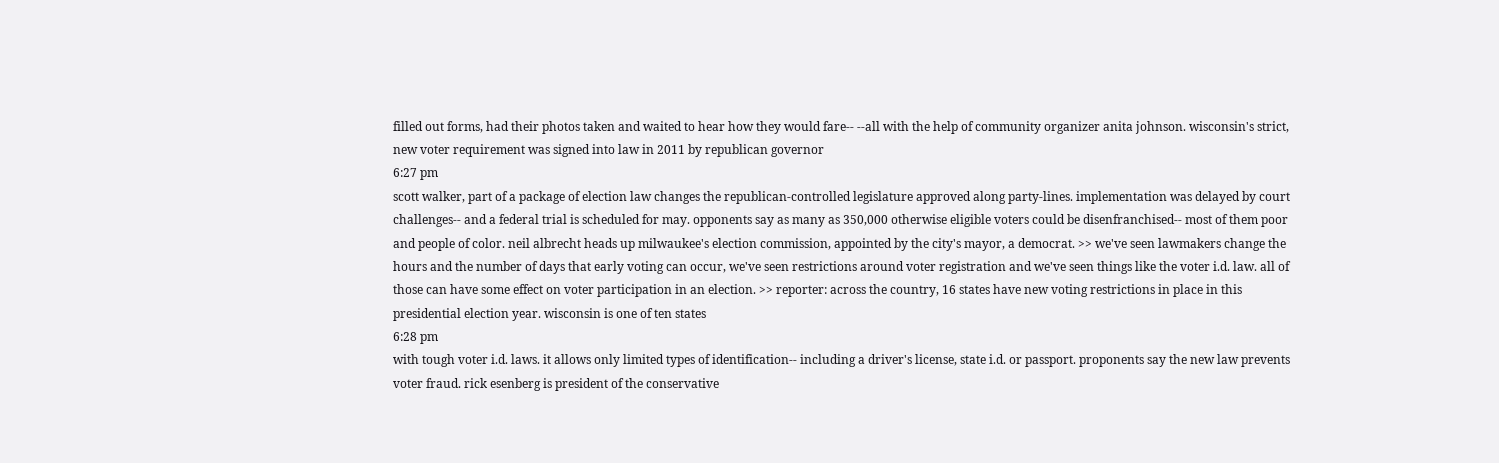filled out forms, had their photos taken and waited to hear how they would fare-- --all with the help of community organizer anita johnson. wisconsin's strict, new voter requirement was signed into law in 2011 by republican governor
6:27 pm
scott walker, part of a package of election law changes the republican-controlled legislature approved along party-lines. implementation was delayed by court challenges-- and a federal trial is scheduled for may. opponents say as many as 350,000 otherwise eligible voters could be disenfranchised-- most of them poor and people of color. neil albrecht heads up milwaukee's election commission, appointed by the city's mayor, a democrat. >> we've seen lawmakers change the hours and the number of days that early voting can occur, we've seen restrictions around voter registration and we've seen things like the voter i.d. law. all of those can have some effect on voter participation in an election. >> reporter: across the country, 16 states have new voting restrictions in place in this presidential election year. wisconsin is one of ten states
6:28 pm
with tough voter i.d. laws. it allows only limited types of identification-- including a driver's license, state i.d. or passport. proponents say the new law prevents voter fraud. rick esenberg is president of the conservative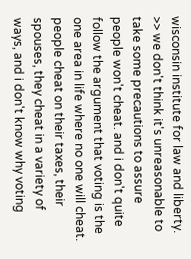wisconsin institute for law and liberty. >> we don't think it's unreasonable to take some precautions to assure people won't cheat. and i don't quite follow the argument that voting is the one area in life where no one will cheat. people cheat on their taxes, their spouses, they cheat in a variety of ways, and i don't know why voting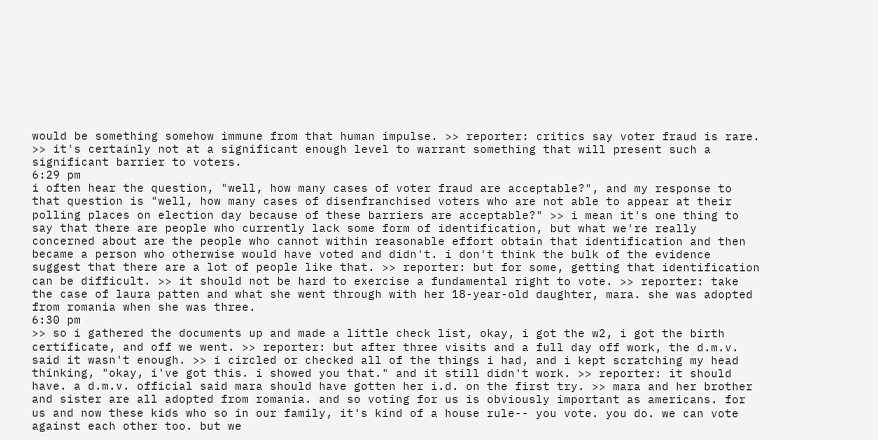would be something somehow immune from that human impulse. >> reporter: critics say voter fraud is rare. >> it's certainly not at a significant enough level to warrant something that will present such a significant barrier to voters.
6:29 pm
i often hear the question, "well, how many cases of voter fraud are acceptable?", and my response to that question is "well, how many cases of disenfranchised voters who are not able to appear at their polling places on election day because of these barriers are acceptable?" >> i mean it's one thing to say that there are people who currently lack some form of identification, but what we're really concerned about are the people who cannot within reasonable effort obtain that identification and then became a person who otherwise would have voted and didn't. i don't think the bulk of the evidence suggest that there are a lot of people like that. >> reporter: but for some, getting that identification can be difficult. >> it should not be hard to exercise a fundamental right to vote. >> reporter: take the case of laura patten and what she went through with her 18-year-old daughter, mara. she was adopted from romania when she was three.
6:30 pm
>> so i gathered the documents up and made a little check list, okay, i got the w2, i got the birth certificate, and off we went. >> reporter: but after three visits and a full day off work, the d.m.v. said it wasn't enough. >> i circled or checked all of the things i had, and i kept scratching my head thinking, "okay, i've got this. i showed you that." and it still didn't work. >> reporter: it should have. a d.m.v. official said mara should have gotten her i.d. on the first try. >> mara and her brother and sister are all adopted from romania. and so voting for us is obviously important as americans. for us and now these kids who so in our family, it's kind of a house rule-- you vote. you do. we can vote against each other too. but we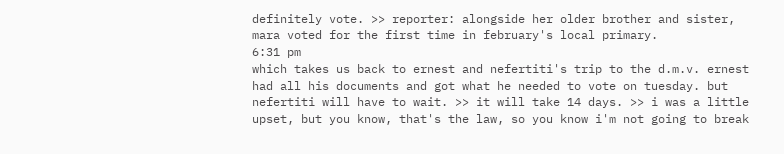definitely vote. >> reporter: alongside her older brother and sister, mara voted for the first time in february's local primary.
6:31 pm
which takes us back to ernest and nefertiti's trip to the d.m.v. ernest had all his documents and got what he needed to vote on tuesday. but nefertiti will have to wait. >> it will take 14 days. >> i was a little upset, but you know, that's the law, so you know i'm not going to break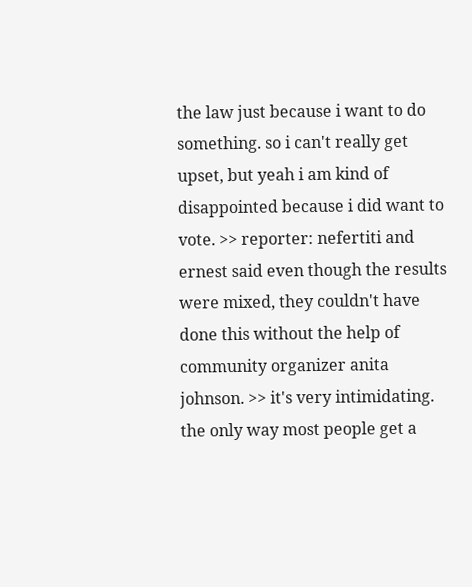the law just because i want to do something. so i can't really get upset, but yeah i am kind of disappointed because i did want to vote. >> reporter: nefertiti and ernest said even though the results were mixed, they couldn't have done this without the help of community organizer anita johnson. >> it's very intimidating. the only way most people get a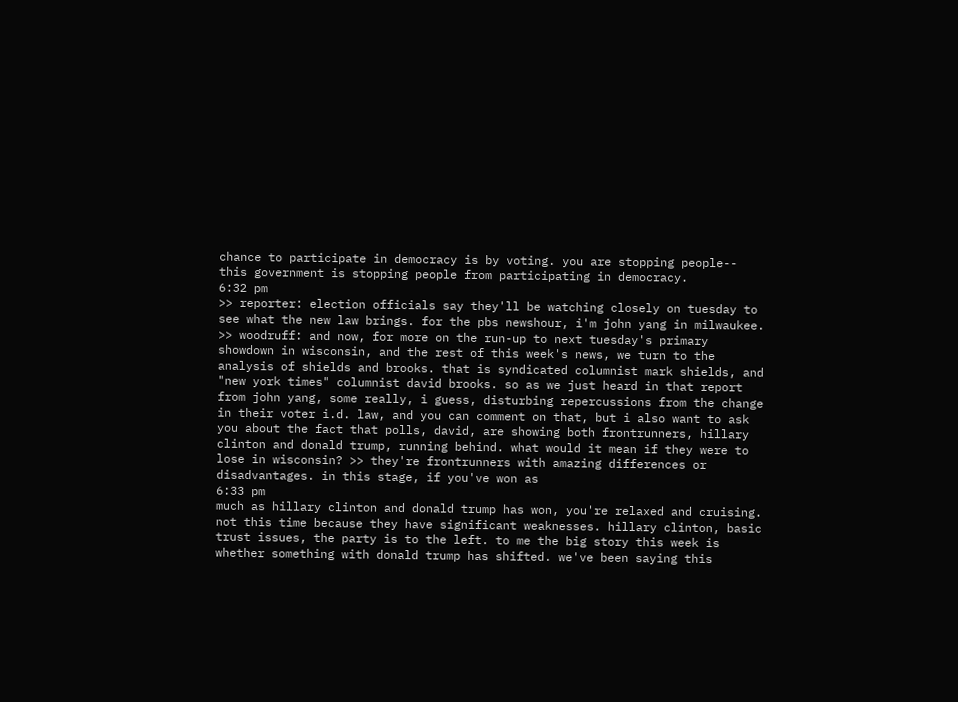chance to participate in democracy is by voting. you are stopping people-- this government is stopping people from participating in democracy.
6:32 pm
>> reporter: election officials say they'll be watching closely on tuesday to see what the new law brings. for the pbs newshour, i'm john yang in milwaukee. >> woodruff: and now, for more on the run-up to next tuesday's primary showdown in wisconsin, and the rest of this week's news, we turn to the analysis of shields and brooks. that is syndicated columnist mark shields, and "new york times" columnist david brooks. so as we just heard in that report from john yang, some really, i guess, disturbing repercussions from the change in their voter i.d. law, and you can comment on that, but i also want to ask you about the fact that polls, david, are showing both frontrunners, hillary clinton and donald trump, running behind. what would it mean if they were to lose in wisconsin? >> they're frontrunners with amazing differences or disadvantages. in this stage, if you've won as
6:33 pm
much as hillary clinton and donald trump has won, you're relaxed and cruising. not this time because they have significant weaknesses. hillary clinton, basic trust issues, the party is to the left. to me the big story this week is whether something with donald trump has shifted. we've been saying this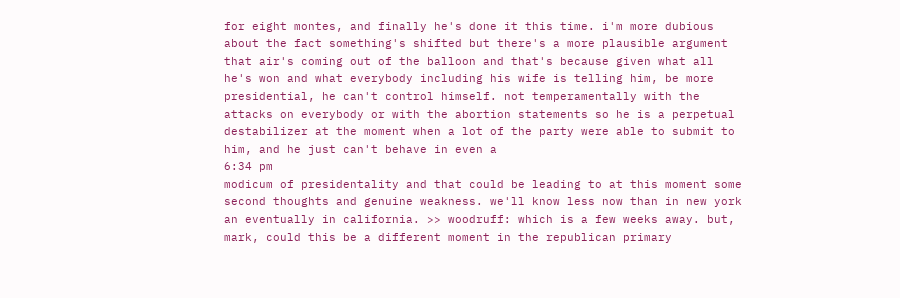for eight montes, and finally he's done it this time. i'm more dubious about the fact something's shifted but there's a more plausible argument that air's coming out of the balloon and that's because given what all he's won and what everybody including his wife is telling him, be more presidential, he can't control himself. not temperamentally with the attacks on everybody or with the abortion statements so he is a perpetual destabilizer at the moment when a lot of the party were able to submit to him, and he just can't behave in even a
6:34 pm
modicum of presidentality and that could be leading to at this moment some second thoughts and genuine weakness. we'll know less now than in new york an eventually in california. >> woodruff: which is a few weeks away. but, mark, could this be a different moment in the republican primary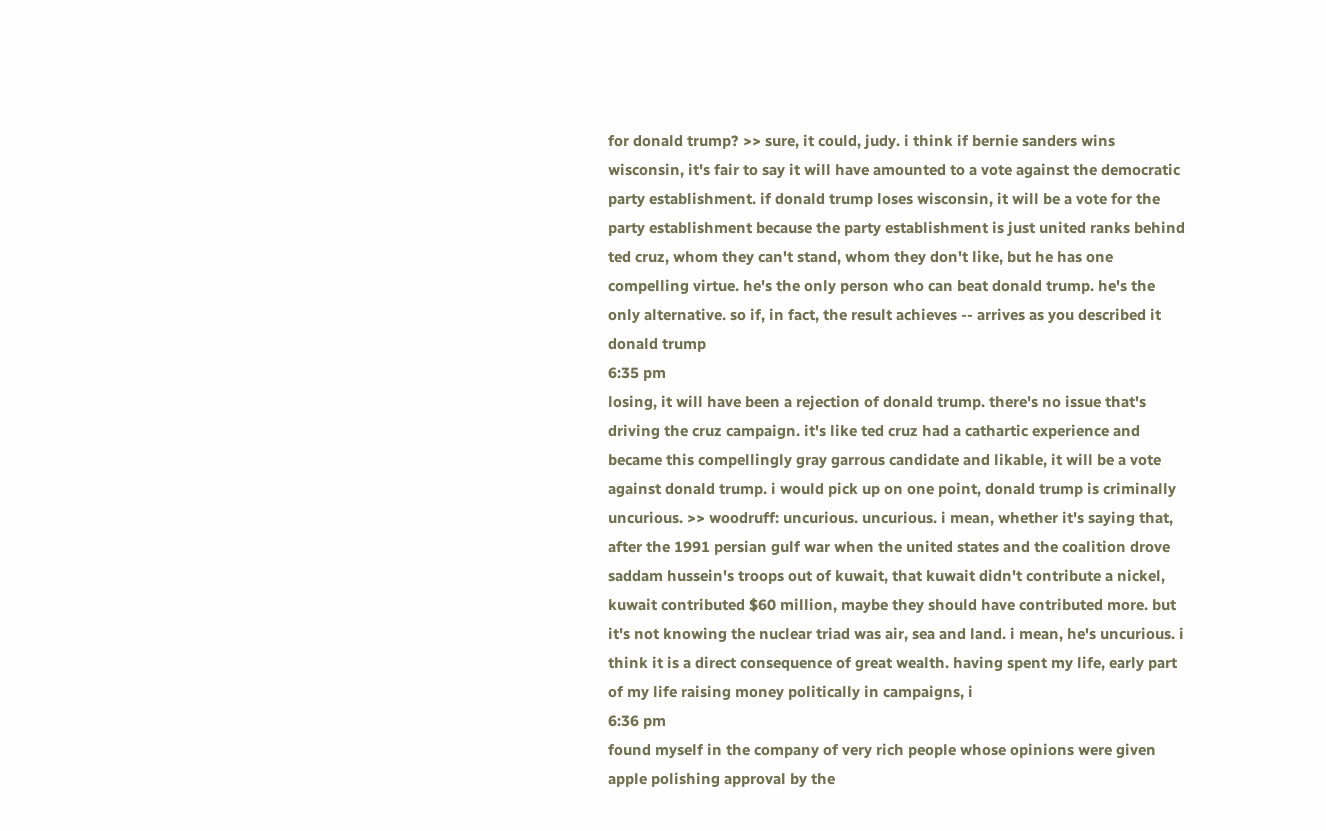for donald trump? >> sure, it could, judy. i think if bernie sanders wins wisconsin, it's fair to say it will have amounted to a vote against the democratic party establishment. if donald trump loses wisconsin, it will be a vote for the party establishment because the party establishment is just united ranks behind ted cruz, whom they can't stand, whom they don't like, but he has one compelling virtue. he's the only person who can beat donald trump. he's the only alternative. so if, in fact, the result achieves -- arrives as you described it donald trump
6:35 pm
losing, it will have been a rejection of donald trump. there's no issue that's driving the cruz campaign. it's like ted cruz had a cathartic experience and became this compellingly gray garrous candidate and likable, it will be a vote against donald trump. i would pick up on one point, donald trump is criminally uncurious. >> woodruff: uncurious. uncurious. i mean, whether it's saying that, after the 1991 persian gulf war when the united states and the coalition drove saddam hussein's troops out of kuwait, that kuwait didn't contribute a nickel, kuwait contributed $60 million, maybe they should have contributed more. but it's not knowing the nuclear triad was air, sea and land. i mean, he's uncurious. i think it is a direct consequence of great wealth. having spent my life, early part of my life raising money politically in campaigns, i
6:36 pm
found myself in the company of very rich people whose opinions were given apple polishing approval by the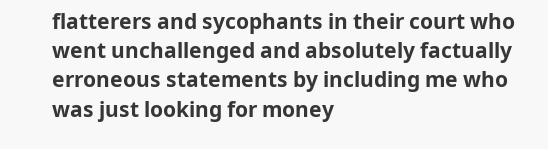flatterers and sycophants in their court who went unchallenged and absolutely factually erroneous statements by including me who was just looking for money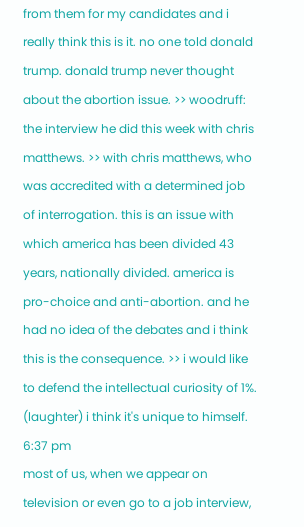from them for my candidates and i really think this is it. no one told donald trump. donald trump never thought about the abortion issue. >> woodruff: the interview he did this week with chris matthews. >> with chris matthews, who was accredited with a determined job of interrogation. this is an issue with which america has been divided 43 years, nationally divided. america is pro-choice and anti-abortion. and he had no idea of the debates and i think this is the consequence. >> i would like to defend the intellectual curiosity of 1%. (laughter) i think it's unique to himself.
6:37 pm
most of us, when we appear on television or even go to a job interview,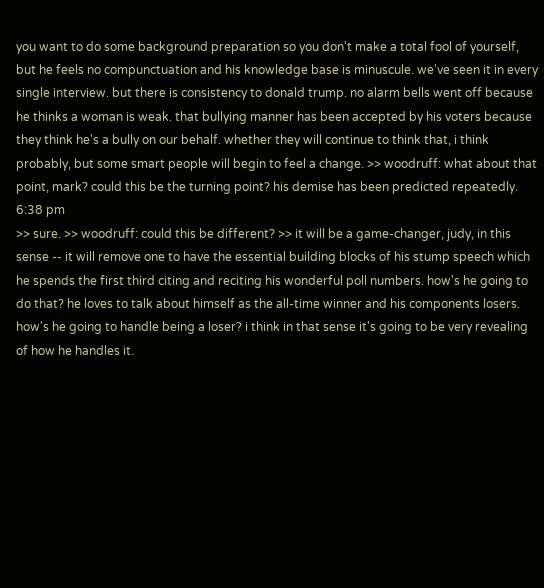you want to do some background preparation so you don't make a total fool of yourself, but he feels no compunctuation and his knowledge base is minuscule. we've seen it in every single interview. but there is consistency to donald trump. no alarm bells went off because he thinks a woman is weak. that bullying manner has been accepted by his voters because they think he's a bully on our behalf. whether they will continue to think that, i think probably, but some smart people will begin to feel a change. >> woodruff: what about that point, mark? could this be the turning point? his demise has been predicted repeatedly.
6:38 pm
>> sure. >> woodruff: could this be different? >> it will be a game-changer, judy, in this sense -- it will remove one to have the essential building blocks of his stump speech which he spends the first third citing and reciting his wonderful poll numbers. how's he going to do that? he loves to talk about himself as the all-time winner and his components losers. how's he going to handle being a loser? i think in that sense it's going to be very revealing of how he handles it.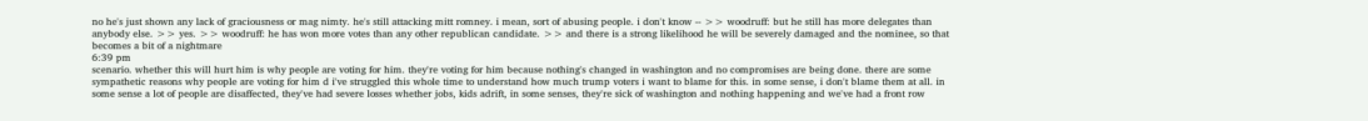no he's just shown any lack of graciousness or mag nimty. he's still attacking mitt romney. i mean, sort of abusing people. i don't know -- >> woodruff: but he still has more delegates than anybody else. >> yes. >> woodruff: he has won more votes than any other republican candidate. >> and there is a strong likelihood he will be severely damaged and the nominee, so that becomes a bit of a nightmare
6:39 pm
scenario. whether this will hurt him is why people are voting for him. they're voting for him because nothing's changed in washington and no compromises are being done. there are some sympathetic reasons why people are voting for him d i've struggled this whole time to understand how much trump voters i want to blame for this. in some sense, i don't blame them at all. in some sense a lot of people are disaffected, they've had severe losses whether jobs, kids adrift, in some senses, they're sick of washington and nothing happening and we've had a front row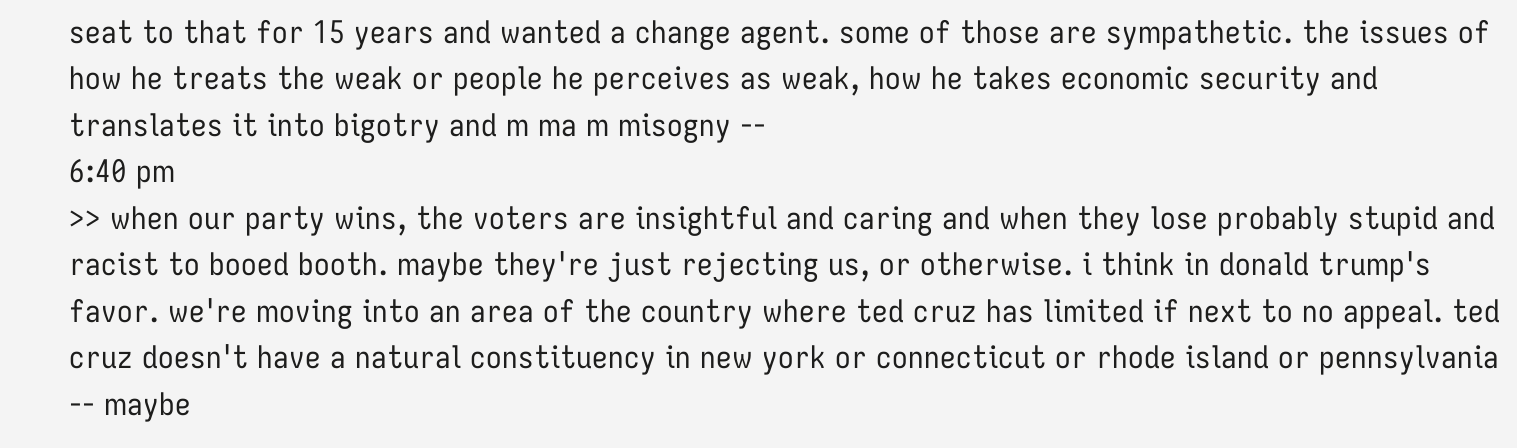seat to that for 15 years and wanted a change agent. some of those are sympathetic. the issues of how he treats the weak or people he perceives as weak, how he takes economic security and translates it into bigotry and m ma m misogny --
6:40 pm
>> when our party wins, the voters are insightful and caring and when they lose probably stupid and racist to booed booth. maybe they're just rejecting us, or otherwise. i think in donald trump's favor. we're moving into an area of the country where ted cruz has limited if next to no appeal. ted cruz doesn't have a natural constituency in new york or connecticut or rhode island or pennsylvania -- maybe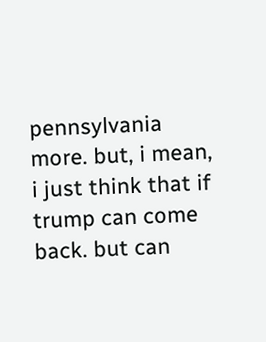pennsylvania more. but, i mean, i just think that if trump can come back. but can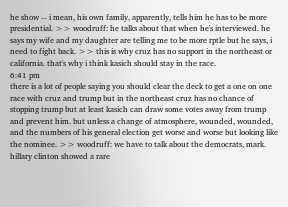he show -- i mean, his own family, apparently, tells him he has to be more presidential. >> woodruff: he talks about that when he's interviewed. he says my wife and my daughter are telling me to be more rptle but he says, i need to fight back. >> this is why cruz has no support in the northeast or california. that's why i think kasich should stay in the race.
6:41 pm
there is a lot of people saying you should clear the deck to get a one on one race with cruz and trump but in the northeast cruz has no chance of stopping trump but at least kasich can draw some votes away from trump and prevent him. but unless a change of atmosphere, wounded, wounded, and the numbers of his general election get worse and worse but looking like the nominee. >> woodruff: we have to talk about the democrats, mark. hillary clinton showed a rare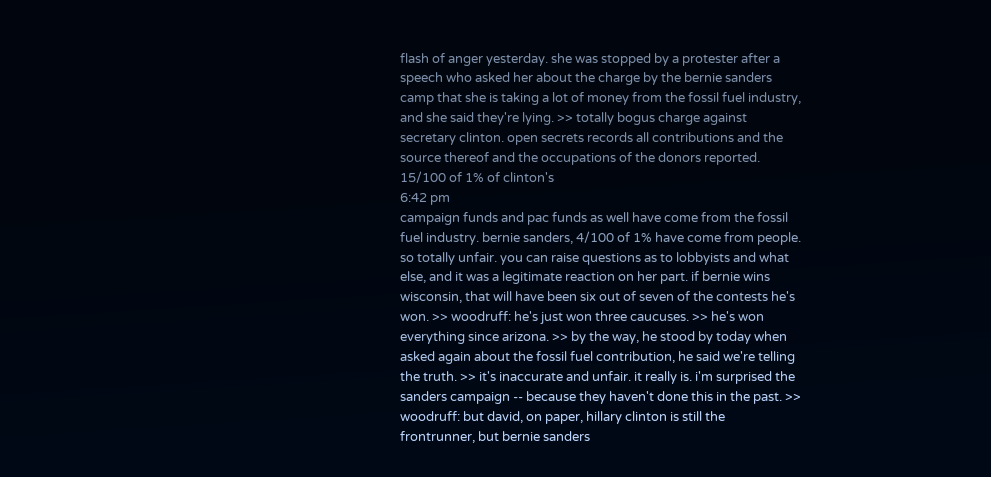flash of anger yesterday. she was stopped by a protester after a speech who asked her about the charge by the bernie sanders camp that she is taking a lot of money from the fossil fuel industry, and she said they're lying. >> totally bogus charge against secretary clinton. open secrets records all contributions and the source thereof and the occupations of the donors reported. 15/100 of 1% of clinton's
6:42 pm
campaign funds and pac funds as well have come from the fossil fuel industry. bernie sanders, 4/100 of 1% have come from people. so totally unfair. you can raise questions as to lobbyists and what else, and it was a legitimate reaction on her part. if bernie wins wisconsin, that will have been six out of seven of the contests he's won. >> woodruff: he's just won three caucuses. >> he's won everything since arizona. >> by the way, he stood by today when asked again about the fossil fuel contribution, he said we're telling the truth. >> it's inaccurate and unfair. it really is. i'm surprised the sanders campaign -- because they haven't done this in the past. >> woodruff: but david, on paper, hillary clinton is still the frontrunner, but bernie sanders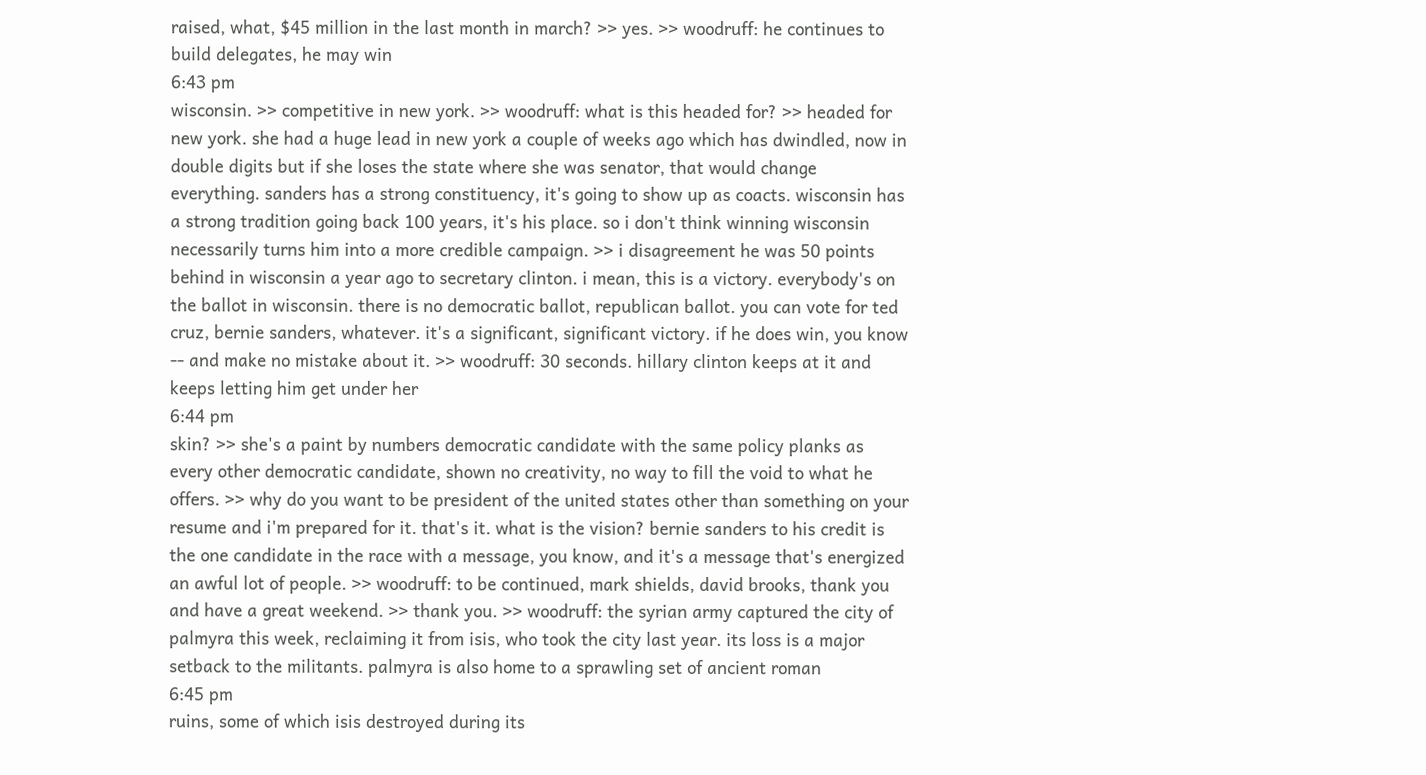raised, what, $45 million in the last month in march? >> yes. >> woodruff: he continues to build delegates, he may win
6:43 pm
wisconsin. >> competitive in new york. >> woodruff: what is this headed for? >> headed for new york. she had a huge lead in new york a couple of weeks ago which has dwindled, now in double digits but if she loses the state where she was senator, that would change everything. sanders has a strong constituency, it's going to show up as coacts. wisconsin has a strong tradition going back 100 years, it's his place. so i don't think winning wisconsin necessarily turns him into a more credible campaign. >> i disagreement he was 50 points behind in wisconsin a year ago to secretary clinton. i mean, this is a victory. everybody's on the ballot in wisconsin. there is no democratic ballot, republican ballot. you can vote for ted cruz, bernie sanders, whatever. it's a significant, significant victory. if he does win, you know -- and make no mistake about it. >> woodruff: 30 seconds. hillary clinton keeps at it and keeps letting him get under her
6:44 pm
skin? >> she's a paint by numbers democratic candidate with the same policy planks as every other democratic candidate, shown no creativity, no way to fill the void to what he offers. >> why do you want to be president of the united states other than something on your resume and i'm prepared for it. that's it. what is the vision? bernie sanders to his credit is the one candidate in the race with a message, you know, and it's a message that's energized an awful lot of people. >> woodruff: to be continued, mark shields, david brooks, thank you and have a great weekend. >> thank you. >> woodruff: the syrian army captured the city of palmyra this week, reclaiming it from isis, who took the city last year. its loss is a major setback to the militants. palmyra is also home to a sprawling set of ancient roman
6:45 pm
ruins, some of which isis destroyed during its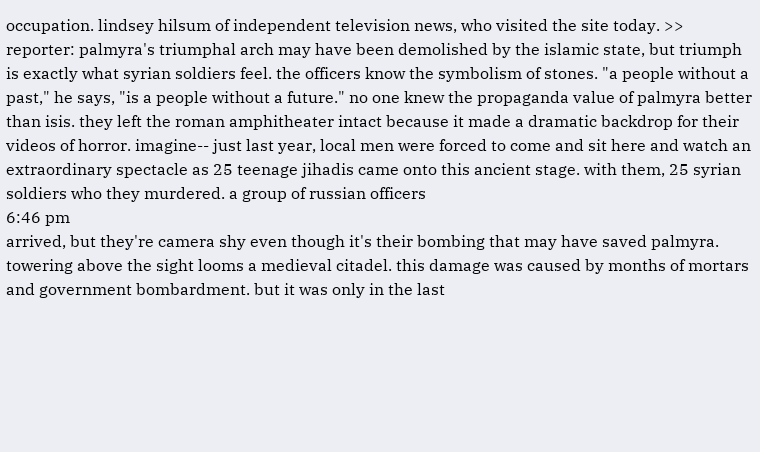occupation. lindsey hilsum of independent television news, who visited the site today. >> reporter: palmyra's triumphal arch may have been demolished by the islamic state, but triumph is exactly what syrian soldiers feel. the officers know the symbolism of stones. "a people without a past," he says, "is a people without a future." no one knew the propaganda value of palmyra better than isis. they left the roman amphitheater intact because it made a dramatic backdrop for their videos of horror. imagine-- just last year, local men were forced to come and sit here and watch an extraordinary spectacle as 25 teenage jihadis came onto this ancient stage. with them, 25 syrian soldiers who they murdered. a group of russian officers
6:46 pm
arrived, but they're camera shy even though it's their bombing that may have saved palmyra. towering above the sight looms a medieval citadel. this damage was caused by months of mortars and government bombardment. but it was only in the last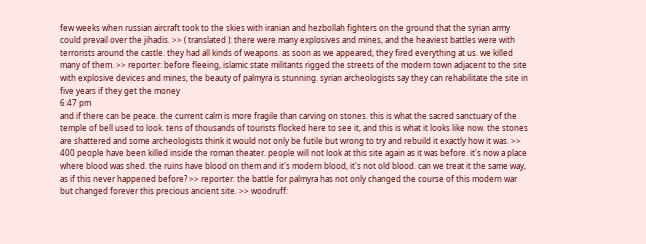few weeks when russian aircraft took to the skies with iranian and hezbollah fighters on the ground that the syrian army could prevail over the jihadis. >> ( translated ): there were many explosives and mines, and the heaviest battles were with terrorists around the castle. they had all kinds of weapons. as soon as we appeared, they fired everything at us. we killed many of them. >> reporter: before fleeing, islamic state militants rigged the streets of the modern town adjacent to the site with explosive devices and mines, the beauty of palmyra is stunning. syrian archeologists say they can rehabilitate the site in five years if they get the money
6:47 pm
and if there can be peace. the current calm is more fragile than carving on stones. this is what the sacred sanctuary of the temple of bell used to look. tens of thousands of tourists flocked here to see it, and this is what it looks like now. the stones are shattered and some archeologists think it would not only be futile but wrong to try and rebuild it exactly how it was. >> 400 people have been killed inside the roman theater. people will not look at this site again as it was before. it's now a place where blood was shed. the ruins have blood on them and it's modern blood, it's not old blood. can we treat it the same way, as if this never happened before? >> reporter: the battle for palmyra has not only changed the course of this modern war but changed forever this precious ancient site. >> woodruff: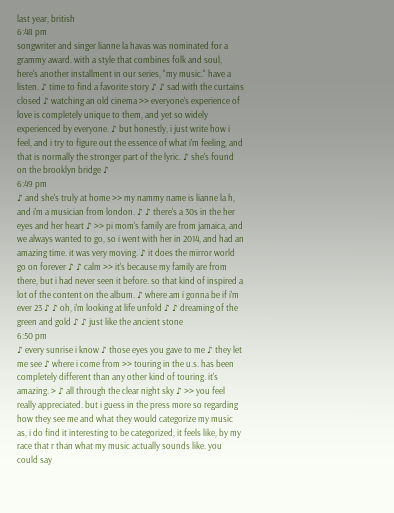last year, british
6:48 pm
songwriter and singer lianne la havas was nominated for a grammy award. with a style that combines folk and soul, here's another installment in our series, "my music." have a listen. ♪ time to find a favorite story ♪ ♪ sad with the curtains closed ♪ watching an old cinema >> everyone's experience of love is completely unique to them, and yet so widely experienced by everyone. ♪ but honestly, i just write how i feel, and i try to figure out the essence of what i'm feeling, and that is normally the stronger part of the lyric. ♪ she's found on the brooklyn bridge ♪
6:49 pm
♪ and she's truly at home >> my nammy name is lianne la h, and i'm a musician from london. ♪ ♪ there's a 30s in the her eyes and her heart ♪ >> pi mom's family are from jamaica, and we always wanted to go, so i went with her in 2014, and had an amazing time. it was very moving. ♪ it does the mirror world go on forever ♪ ♪ calm >> it's because my family are from there, but i had never seen it before. so that kind of inspired a lot of the content on the album. ♪ where am i gonna be if i'm ever 23 ♪ ♪ oh, i'm looking at life unfold ♪ ♪ dreaming of the green and gold ♪ ♪ just like the ancient stone
6:50 pm
♪ every sunrise i know ♪ those eyes you gave to me ♪ they let me see ♪ where i come from >> touring in the u.s. has been completely different than any other kind of touring. it's amazing. > ♪ all through the clear night sky ♪ >> you feel really appreciated. but i guess in the press more so regarding how they see me and what they would categorize my music as, i do find it interesting to be categorized, it feels like, by my race that r than what my music actually sounds like. you could say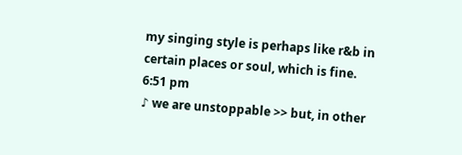my singing style is perhaps like r&b in certain places or soul, which is fine.
6:51 pm
♪ we are unstoppable >> but, in other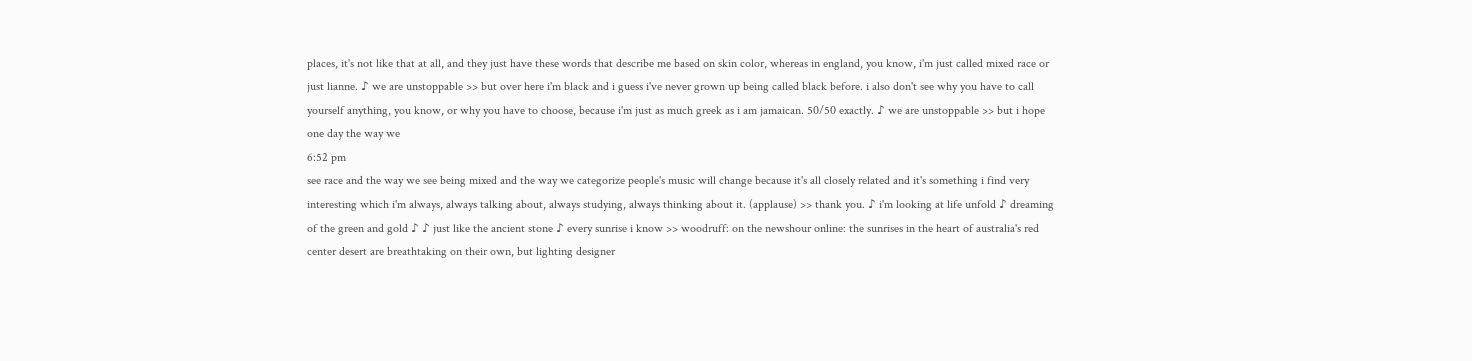places, it's not like that at all, and they just have these words that describe me based on skin color, whereas in england, you know, i'm just called mixed race or just lianne. ♪ we are unstoppable >> but over here i'm black and i guess i've never grown up being called black before. i also don't see why you have to call yourself anything, you know, or why you have to choose, because i'm just as much greek as i am jamaican. 50/50 exactly. ♪ we are unstoppable >> but i hope one day the way we
6:52 pm
see race and the way we see being mixed and the way we categorize people's music will change because it's all closely related and it's something i find very interesting which i'm always, always talking about, always studying, always thinking about it. (applause) >> thank you. ♪ i'm looking at life unfold ♪ dreaming of the green and gold ♪ ♪ just like the ancient stone ♪ every sunrise i know >> woodruff: on the newshour online: the sunrises in the heart of australia's red center desert are breathtaking on their own, but lighting designer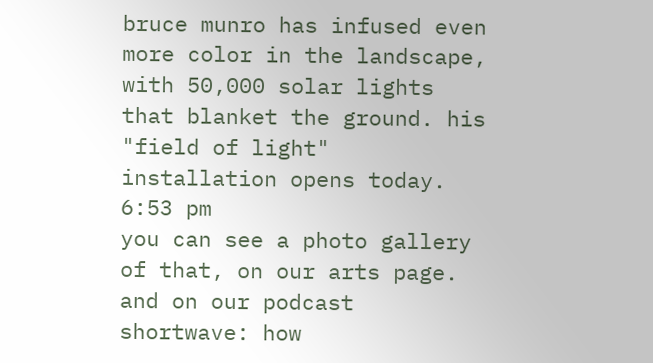bruce munro has infused even more color in the landscape, with 50,000 solar lights that blanket the ground. his "field of light" installation opens today.
6:53 pm
you can see a photo gallery of that, on our arts page. and on our podcast shortwave: how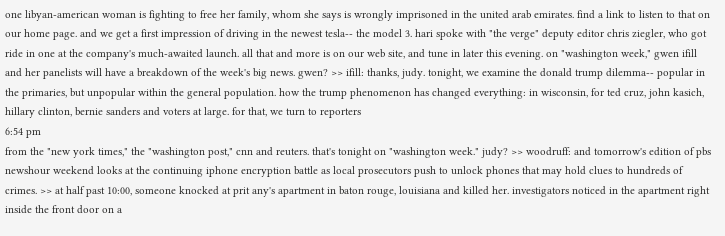one libyan-american woman is fighting to free her family, whom she says is wrongly imprisoned in the united arab emirates. find a link to listen to that on our home page. and we get a first impression of driving in the newest tesla-- the model 3. hari spoke with "the verge" deputy editor chris ziegler, who got ride in one at the company's much-awaited launch. all that and more is on our web site, and tune in later this evening. on "washington week," gwen ifill and her panelists will have a breakdown of the week's big news. gwen? >> ifill: thanks, judy. tonight, we examine the donald trump dilemma-- popular in the primaries, but unpopular within the general population. how the trump phenomenon has changed everything: in wisconsin, for ted cruz, john kasich, hillary clinton, bernie sanders and voters at large. for that, we turn to reporters
6:54 pm
from the "new york times," the "washington post," cnn and reuters. that's tonight on "washington week." judy? >> woodruff: and tomorrow's edition of pbs newshour weekend looks at the continuing iphone encryption battle as local prosecutors push to unlock phones that may hold clues to hundreds of crimes. >> at half past 10:00, someone knocked at prit any's apartment in baton rouge, louisiana and killed her. investigators noticed in the apartment right inside the front door on a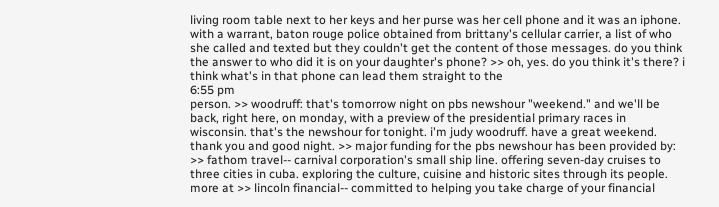living room table next to her keys and her purse was her cell phone and it was an iphone. with a warrant, baton rouge police obtained from brittany's cellular carrier, a list of who she called and texted but they couldn't get the content of those messages. do you think the answer to who did it is on your daughter's phone? >> oh, yes. do you think it's there? i think what's in that phone can lead them straight to the
6:55 pm
person. >> woodruff: that's tomorrow night on pbs newshour "weekend." and we'll be back, right here, on monday, with a preview of the presidential primary races in wisconsin. that's the newshour for tonight. i'm judy woodruff. have a great weekend. thank you and good night. >> major funding for the pbs newshour has been provided by: >> fathom travel-- carnival corporation's small ship line. offering seven-day cruises to three cities in cuba. exploring the culture, cuisine and historic sites through its people. more at >> lincoln financial-- committed to helping you take charge of your financial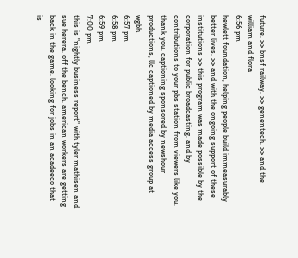future. >> bnsf railway. >> genentech. >> and the william and flora
6:56 pm
hewlett foundation, helping people build immeasurably better lives. >> and with the ongoing support of these institutions >> this program was made possible by the corporation for public broadcasting. and by contributions to your pbs station from viewers like you. thank you. captioning sponsored by newshour productions, llc captioned by media access group at wgbh
6:57 pm
6:58 pm
6:59 pm
7:00 pm
this is "nightly business report" with tyler mathisen and sue herera. off the bench. american workers are getting back in the game. looking for jobs in an acadeeco that is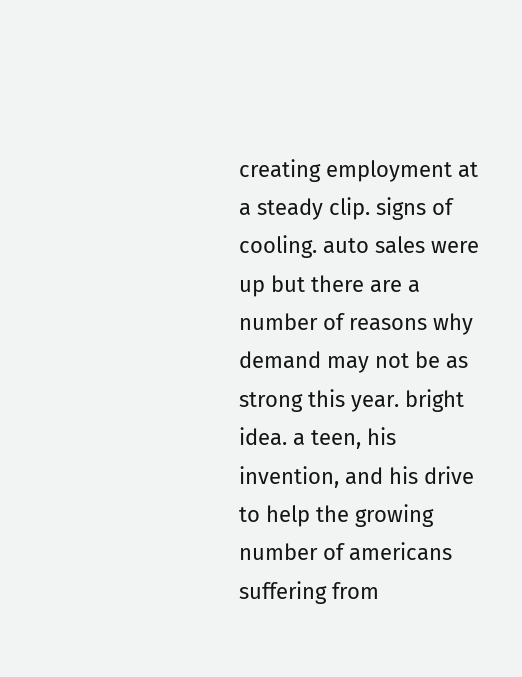creating employment at a steady clip. signs of cooling. auto sales were up but there are a number of reasons why demand may not be as strong this year. bright idea. a teen, his invention, and his drive to help the growing number of americans suffering from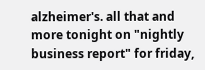alzheimer's. all that and more tonight on "nightly business report" for friday,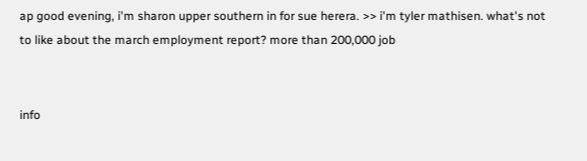ap good evening, i'm sharon upper southern in for sue herera. >> i'm tyler mathisen. what's not to like about the march employment report? more than 200,000 job


info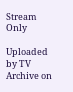Stream Only

Uploaded by TV Archive on